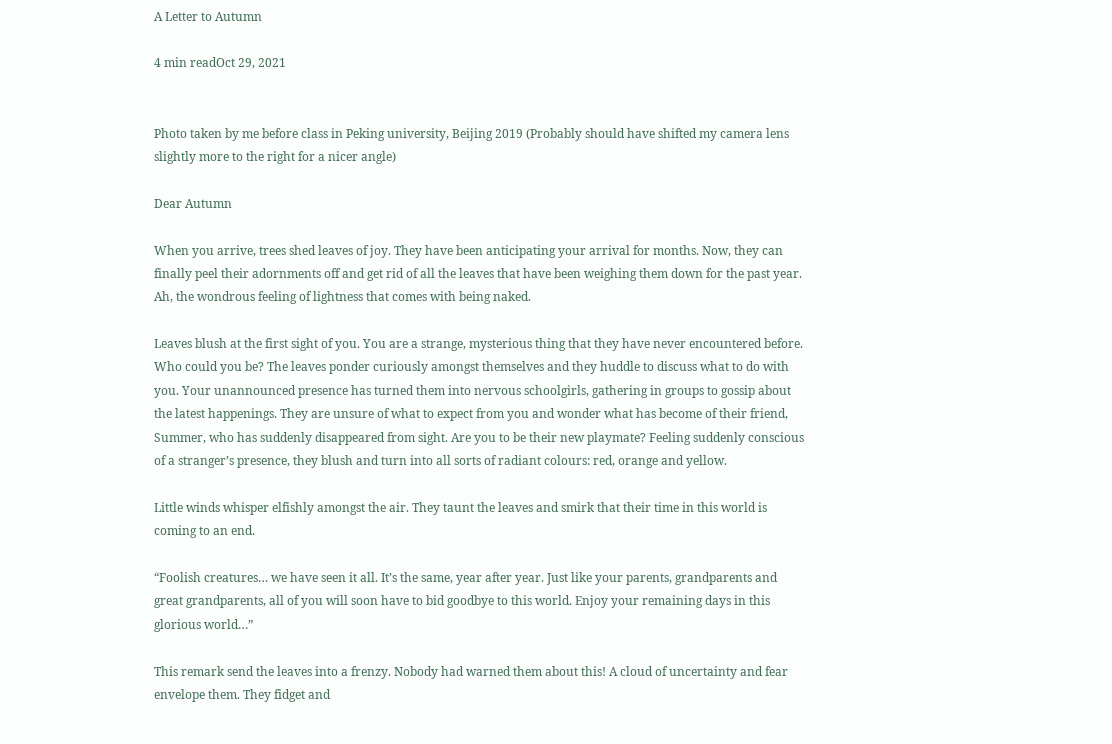A Letter to Autumn

4 min readOct 29, 2021


Photo taken by me before class in Peking university, Beijing 2019 (Probably should have shifted my camera lens slightly more to the right for a nicer angle)

Dear Autumn

When you arrive, trees shed leaves of joy. They have been anticipating your arrival for months. Now, they can finally peel their adornments off and get rid of all the leaves that have been weighing them down for the past year. Ah, the wondrous feeling of lightness that comes with being naked.

Leaves blush at the first sight of you. You are a strange, mysterious thing that they have never encountered before. Who could you be? The leaves ponder curiously amongst themselves and they huddle to discuss what to do with you. Your unannounced presence has turned them into nervous schoolgirls, gathering in groups to gossip about the latest happenings. They are unsure of what to expect from you and wonder what has become of their friend, Summer, who has suddenly disappeared from sight. Are you to be their new playmate? Feeling suddenly conscious of a stranger’s presence, they blush and turn into all sorts of radiant colours: red, orange and yellow.

Little winds whisper elfishly amongst the air. They taunt the leaves and smirk that their time in this world is coming to an end.

“Foolish creatures… we have seen it all. It’s the same, year after year. Just like your parents, grandparents and great grandparents, all of you will soon have to bid goodbye to this world. Enjoy your remaining days in this glorious world…”

This remark send the leaves into a frenzy. Nobody had warned them about this! A cloud of uncertainty and fear envelope them. They fidget and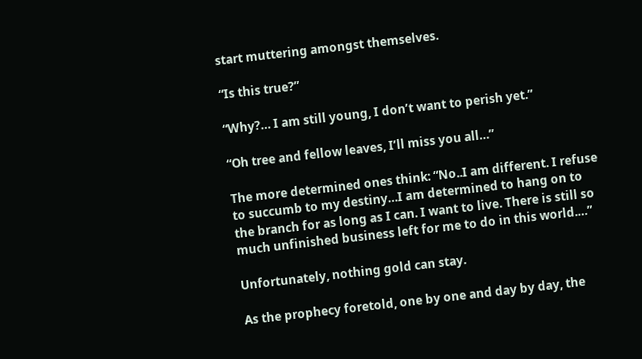start muttering amongst themselves.

“Is this true?”

“Why?… I am still young, I don’t want to perish yet.”

“Oh tree and fellow leaves, I’ll miss you all…”

The more determined ones think: “No..I am different. I refuse to succumb to my destiny…I am determined to hang on to the branch for as long as I can. I want to live. There is still so much unfinished business left for me to do in this world.…”

Unfortunately, nothing gold can stay.

As the prophecy foretold, one by one and day by day, the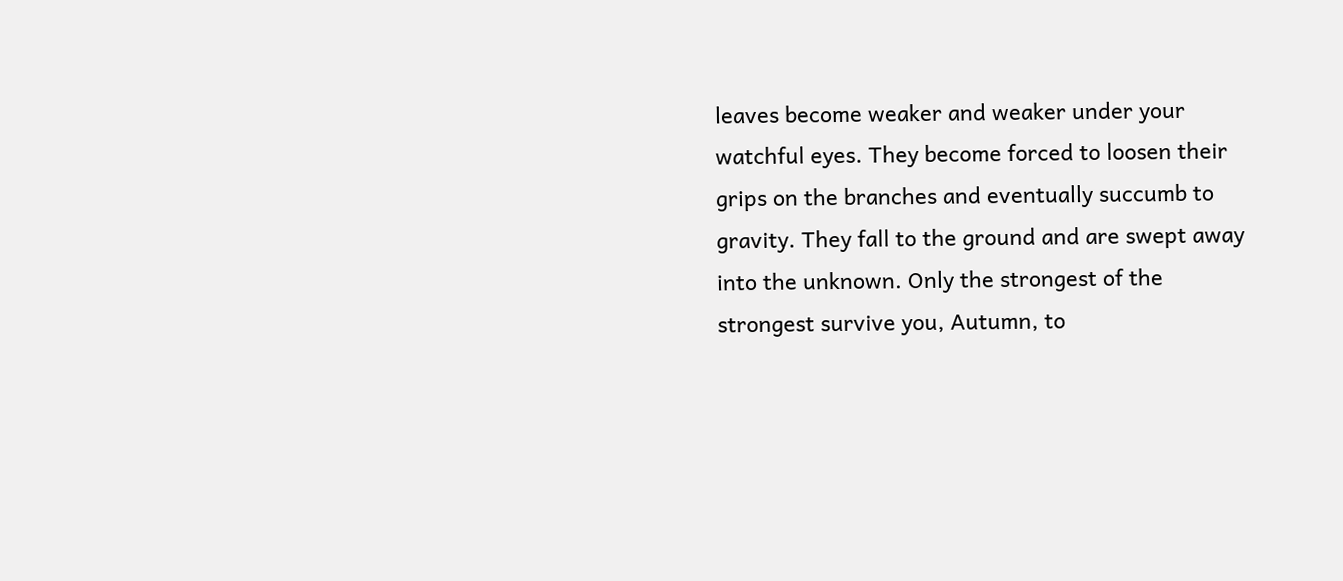leaves become weaker and weaker under your watchful eyes. They become forced to loosen their grips on the branches and eventually succumb to gravity. They fall to the ground and are swept away into the unknown. Only the strongest of the strongest survive you, Autumn, to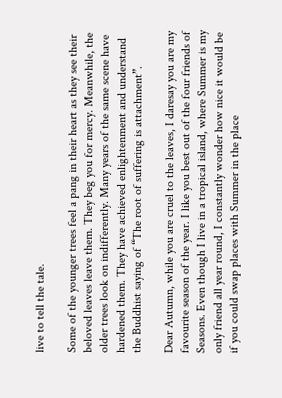live to tell the tale.

Some of the younger trees feel a pang in their heart as they see their beloved leaves leave them. They beg you for mercy. Meanwhile, the older trees look on indifferently. Many years of the same scene have hardened them. They have achieved enlightenment and understand the Buddhist saying of “The root of suffering is attachment”.

Dear Autumn, while you are cruel to the leaves, I daresay you are my favourite season of the year. I like you best out of the four friends of Seasons. Even though I live in a tropical island, where Summer is my only friend all year round, I constantly wonder how nice it would be if you could swap places with Summer in the place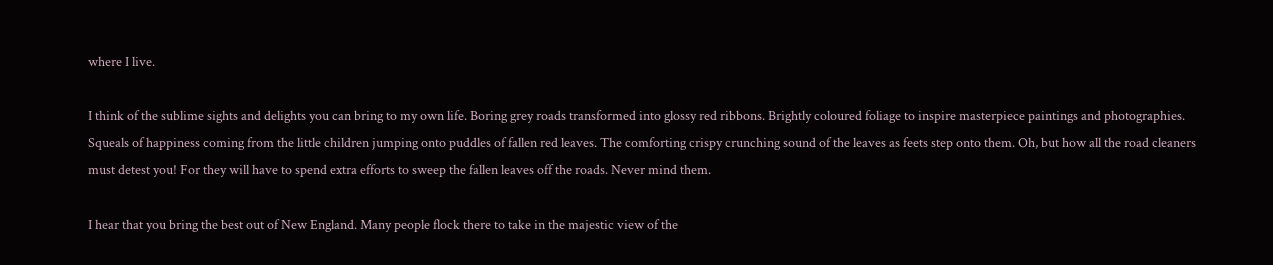where I live.

I think of the sublime sights and delights you can bring to my own life. Boring grey roads transformed into glossy red ribbons. Brightly coloured foliage to inspire masterpiece paintings and photographies. Squeals of happiness coming from the little children jumping onto puddles of fallen red leaves. The comforting crispy crunching sound of the leaves as feets step onto them. Oh, but how all the road cleaners must detest you! For they will have to spend extra efforts to sweep the fallen leaves off the roads. Never mind them.

I hear that you bring the best out of New England. Many people flock there to take in the majestic view of the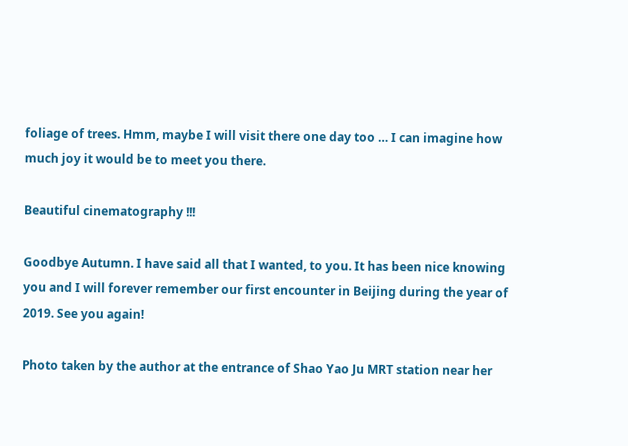foliage of trees. Hmm, maybe I will visit there one day too … I can imagine how much joy it would be to meet you there.

Beautiful cinematography !!!

Goodbye Autumn. I have said all that I wanted, to you. It has been nice knowing you and I will forever remember our first encounter in Beijing during the year of 2019. See you again!

Photo taken by the author at the entrance of Shao Yao Ju MRT station near her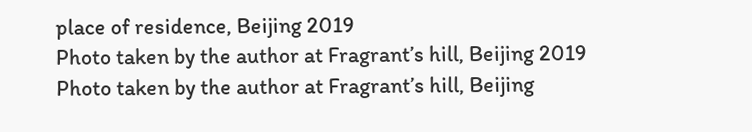place of residence, Beijing 2019
Photo taken by the author at Fragrant’s hill, Beijing 2019
Photo taken by the author at Fragrant’s hill, Beijing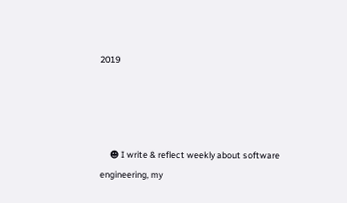2019




     ☻ I write & reflect weekly about software engineering, my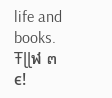life and books. Ŧɭɭฬ ๓є!